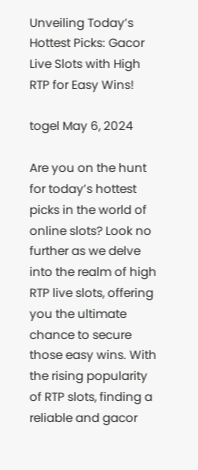Unveiling Today’s Hottest Picks: Gacor Live Slots with High RTP for Easy Wins!

togel May 6, 2024

Are you on the hunt for today’s hottest picks in the world of online slots? Look no further as we delve into the realm of high RTP live slots, offering you the ultimate chance to secure those easy wins. With the rising popularity of RTP slots, finding a reliable and gacor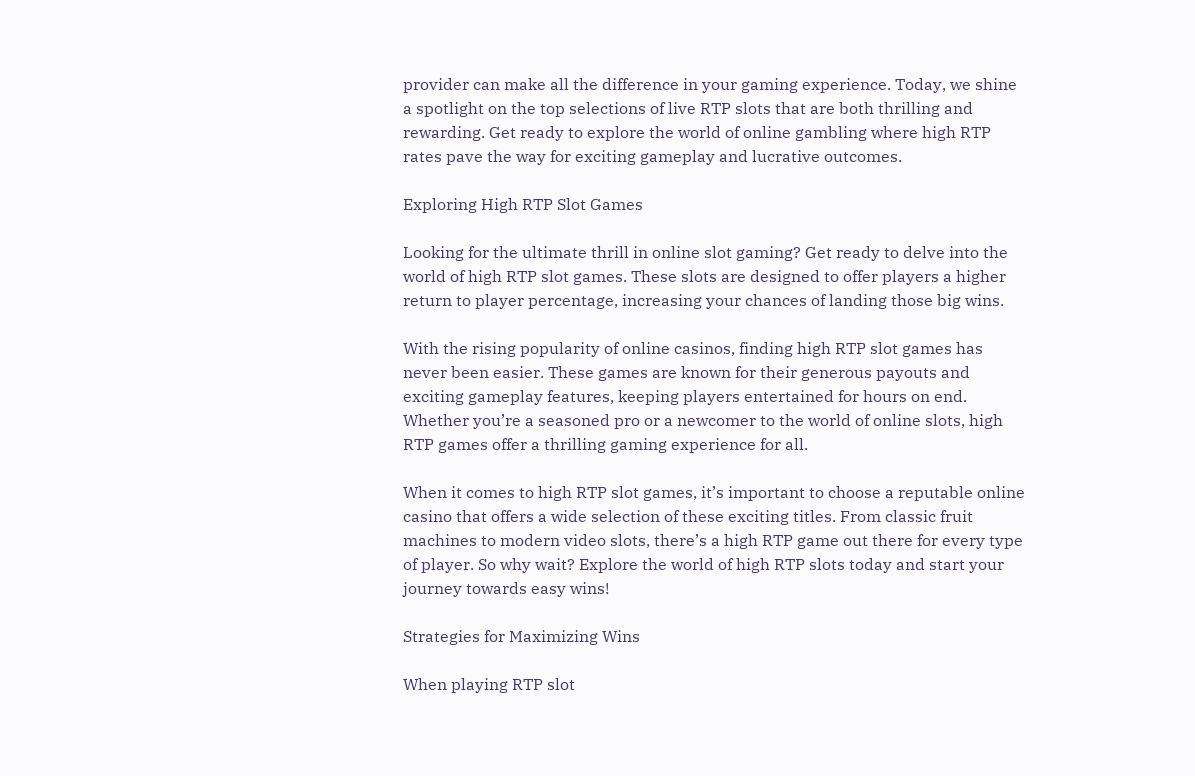provider can make all the difference in your gaming experience. Today, we shine a spotlight on the top selections of live RTP slots that are both thrilling and rewarding. Get ready to explore the world of online gambling where high RTP rates pave the way for exciting gameplay and lucrative outcomes.

Exploring High RTP Slot Games

Looking for the ultimate thrill in online slot gaming? Get ready to delve into the world of high RTP slot games. These slots are designed to offer players a higher return to player percentage, increasing your chances of landing those big wins.

With the rising popularity of online casinos, finding high RTP slot games has never been easier. These games are known for their generous payouts and exciting gameplay features, keeping players entertained for hours on end. Whether you’re a seasoned pro or a newcomer to the world of online slots, high RTP games offer a thrilling gaming experience for all.

When it comes to high RTP slot games, it’s important to choose a reputable online casino that offers a wide selection of these exciting titles. From classic fruit machines to modern video slots, there’s a high RTP game out there for every type of player. So why wait? Explore the world of high RTP slots today and start your journey towards easy wins!

Strategies for Maximizing Wins

When playing RTP slot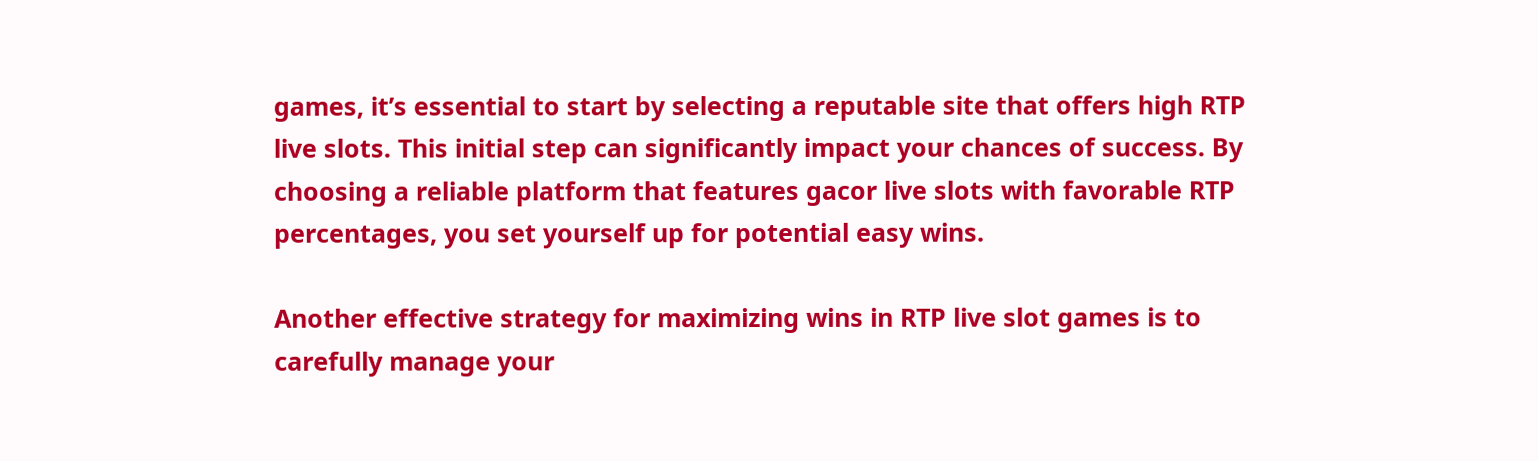games, it’s essential to start by selecting a reputable site that offers high RTP live slots. This initial step can significantly impact your chances of success. By choosing a reliable platform that features gacor live slots with favorable RTP percentages, you set yourself up for potential easy wins.

Another effective strategy for maximizing wins in RTP live slot games is to carefully manage your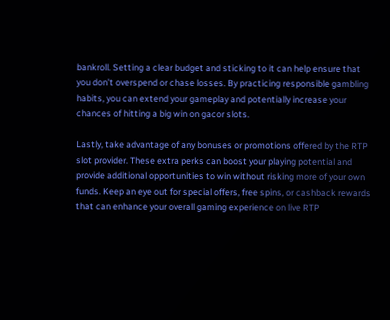bankroll. Setting a clear budget and sticking to it can help ensure that you don’t overspend or chase losses. By practicing responsible gambling habits, you can extend your gameplay and potentially increase your chances of hitting a big win on gacor slots.

Lastly, take advantage of any bonuses or promotions offered by the RTP slot provider. These extra perks can boost your playing potential and provide additional opportunities to win without risking more of your own funds. Keep an eye out for special offers, free spins, or cashback rewards that can enhance your overall gaming experience on live RTP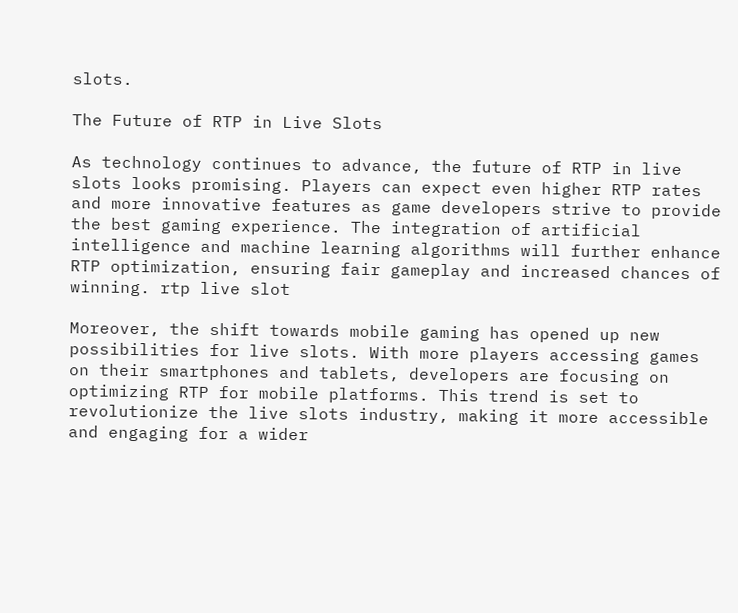slots.

The Future of RTP in Live Slots

As technology continues to advance, the future of RTP in live slots looks promising. Players can expect even higher RTP rates and more innovative features as game developers strive to provide the best gaming experience. The integration of artificial intelligence and machine learning algorithms will further enhance RTP optimization, ensuring fair gameplay and increased chances of winning. rtp live slot

Moreover, the shift towards mobile gaming has opened up new possibilities for live slots. With more players accessing games on their smartphones and tablets, developers are focusing on optimizing RTP for mobile platforms. This trend is set to revolutionize the live slots industry, making it more accessible and engaging for a wider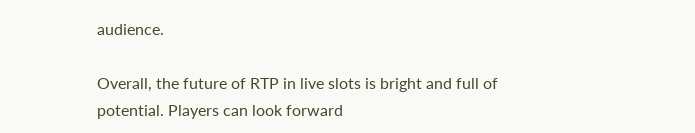audience.

Overall, the future of RTP in live slots is bright and full of potential. Players can look forward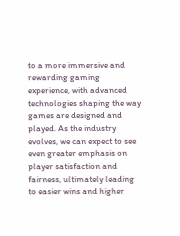to a more immersive and rewarding gaming experience, with advanced technologies shaping the way games are designed and played. As the industry evolves, we can expect to see even greater emphasis on player satisfaction and fairness, ultimately leading to easier wins and higher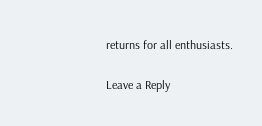returns for all enthusiasts.

Leave a Reply